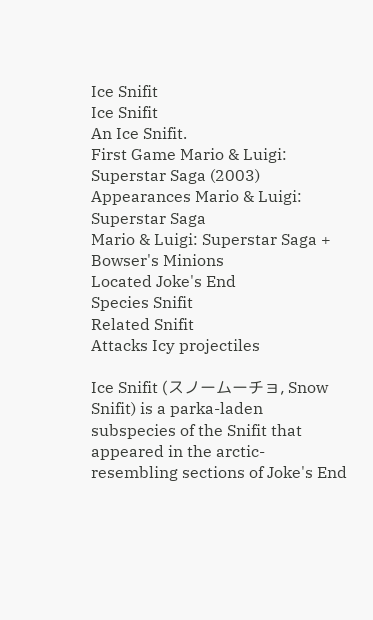Ice Snifit
Ice Snifit
An Ice Snifit.
First Game Mario & Luigi: Superstar Saga (2003)
Appearances Mario & Luigi: Superstar Saga
Mario & Luigi: Superstar Saga + Bowser's Minions
Located Joke's End
Species Snifit
Related Snifit
Attacks Icy projectiles

Ice Snifit (スノームーチョ, Snow Snifit) is a parka-laden subspecies of the Snifit that appeared in the arctic-resembling sections of Joke's End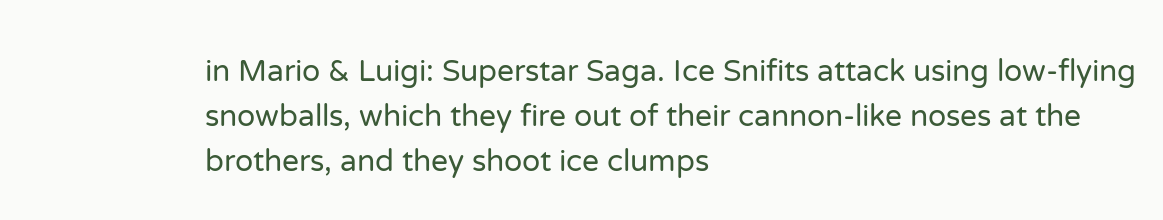in Mario & Luigi: Superstar Saga. Ice Snifits attack using low-flying snowballs, which they fire out of their cannon-like noses at the brothers, and they shoot ice clumps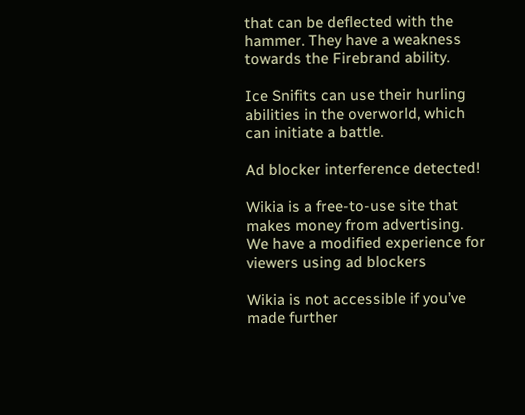that can be deflected with the hammer. They have a weakness towards the Firebrand ability.

Ice Snifits can use their hurling abilities in the overworld, which can initiate a battle.

Ad blocker interference detected!

Wikia is a free-to-use site that makes money from advertising. We have a modified experience for viewers using ad blockers

Wikia is not accessible if you’ve made further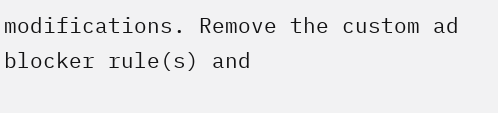modifications. Remove the custom ad blocker rule(s) and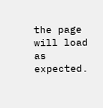the page will load as expected.